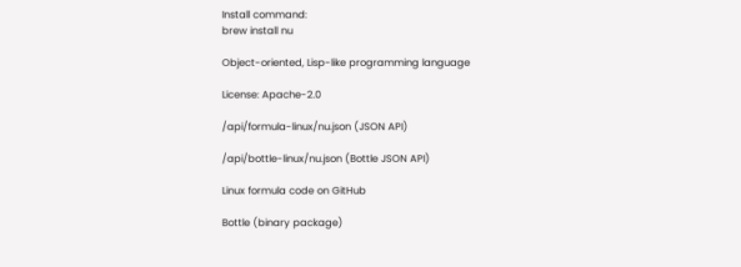Install command:
brew install nu

Object-oriented, Lisp-like programming language

License: Apache-2.0

/api/formula-linux/nu.json (JSON API)

/api/bottle-linux/nu.json (Bottle JSON API)

Linux formula code on GitHub

Bottle (binary package)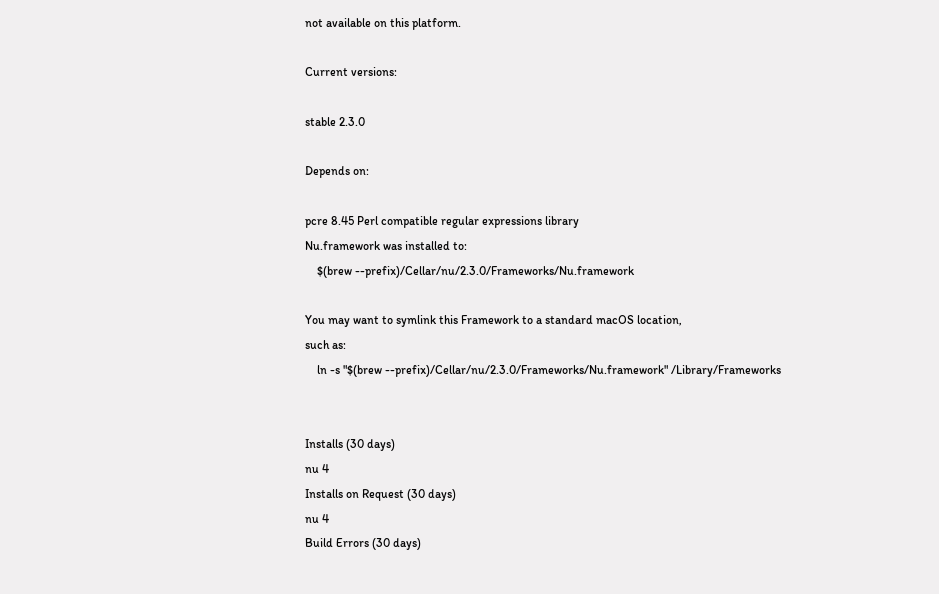not available on this platform.

Current versions:

stable 2.3.0

Depends on:

pcre 8.45 Perl compatible regular expressions library
Nu.framework was installed to:
    $(brew --prefix)/Cellar/nu/2.3.0/Frameworks/Nu.framework

You may want to symlink this Framework to a standard macOS location,
such as:
    ln -s "$(brew --prefix)/Cellar/nu/2.3.0/Frameworks/Nu.framework" /Library/Frameworks


Installs (30 days)
nu 4
Installs on Request (30 days)
nu 4
Build Errors (30 days)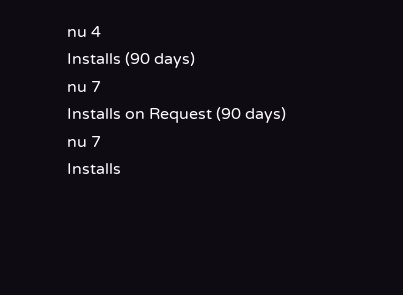nu 4
Installs (90 days)
nu 7
Installs on Request (90 days)
nu 7
Installs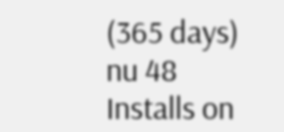(365 days)
nu 48
Installs on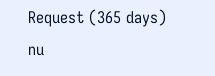Request (365 days)
nu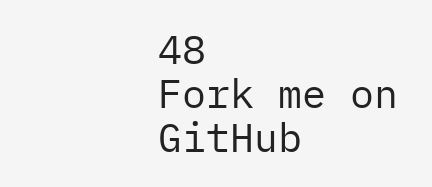48
Fork me on GitHub